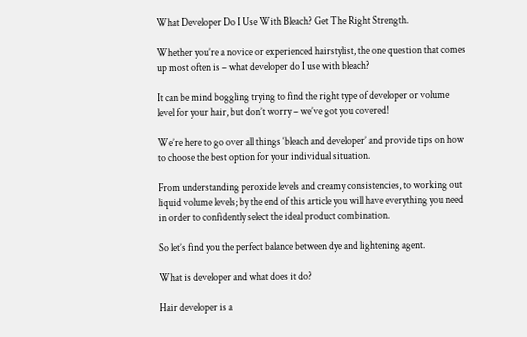What Developer Do I Use With Bleach? Get The Right Strength.

Whether you’re a novice or experienced hairstylist, the one question that comes up most often is – what developer do I use with bleach?

It can be mind boggling trying to find the right type of developer or volume level for your hair, but don’t worry – we’ve got you covered!

We’re here to go over all things ‘bleach and developer’ and provide tips on how to choose the best option for your individual situation.

From understanding peroxide levels and creamy consistencies, to working out liquid volume levels; by the end of this article you will have everything you need in order to confidently select the ideal product combination.

So let’s find you the perfect balance between dye and lightening agent.

What is developer and what does it do?

Hair developer is a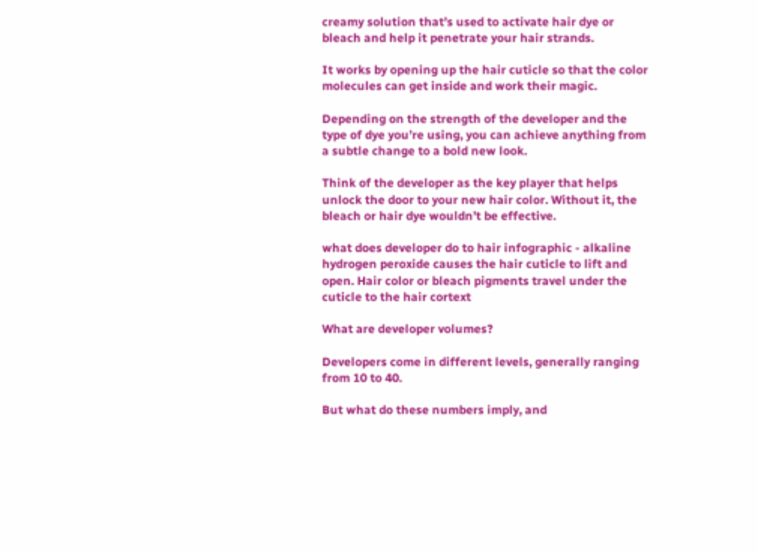creamy solution that’s used to activate hair dye or bleach and help it penetrate your hair strands.

It works by opening up the hair cuticle so that the color molecules can get inside and work their magic.

Depending on the strength of the developer and the type of dye you’re using, you can achieve anything from a subtle change to a bold new look.

Think of the developer as the key player that helps unlock the door to your new hair color. Without it, the bleach or hair dye wouldn’t be effective.

what does developer do to hair infographic - alkaline hydrogen peroxide causes the hair cuticle to lift and open. Hair color or bleach pigments travel under the cuticle to the hair cortext

What are developer volumes?

Developers come in different levels, generally ranging from 10 to 40.

But what do these numbers imply, and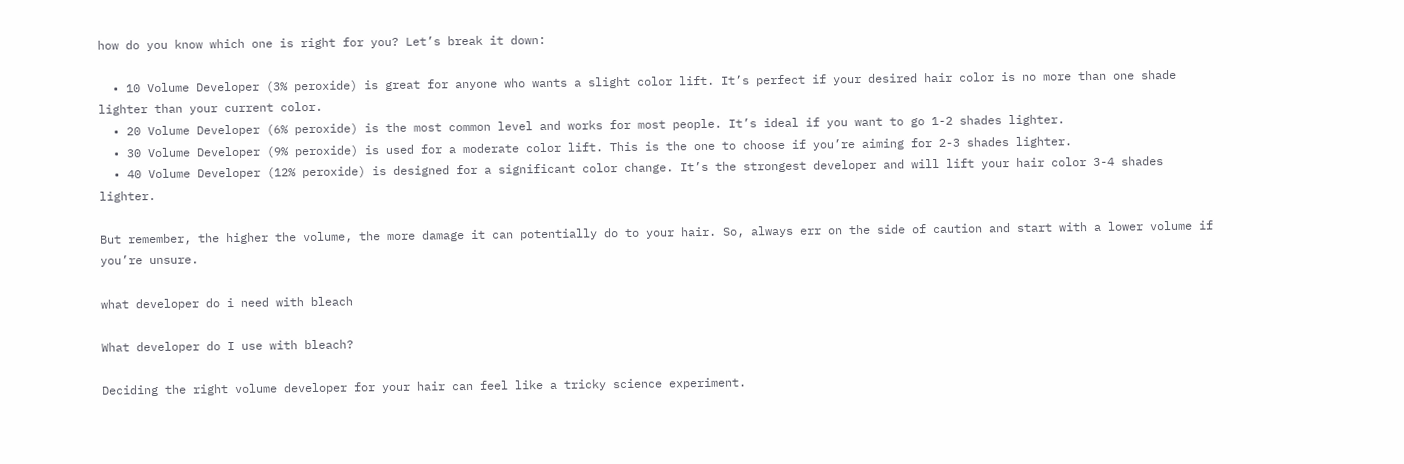how do you know which one is right for you? Let’s break it down:

  • 10 Volume Developer (3% peroxide) is great for anyone who wants a slight color lift. It’s perfect if your desired hair color is no more than one shade lighter than your current color.
  • 20 Volume Developer (6% peroxide) is the most common level and works for most people. It’s ideal if you want to go 1-2 shades lighter.
  • 30 Volume Developer (9% peroxide) is used for a moderate color lift. This is the one to choose if you’re aiming for 2-3 shades lighter.
  • 40 Volume Developer (12% peroxide) is designed for a significant color change. It’s the strongest developer and will lift your hair color 3-4 shades lighter.

But remember, the higher the volume, the more damage it can potentially do to your hair. So, always err on the side of caution and start with a lower volume if you’re unsure.

what developer do i need with bleach

What developer do I use with bleach?

Deciding the right volume developer for your hair can feel like a tricky science experiment.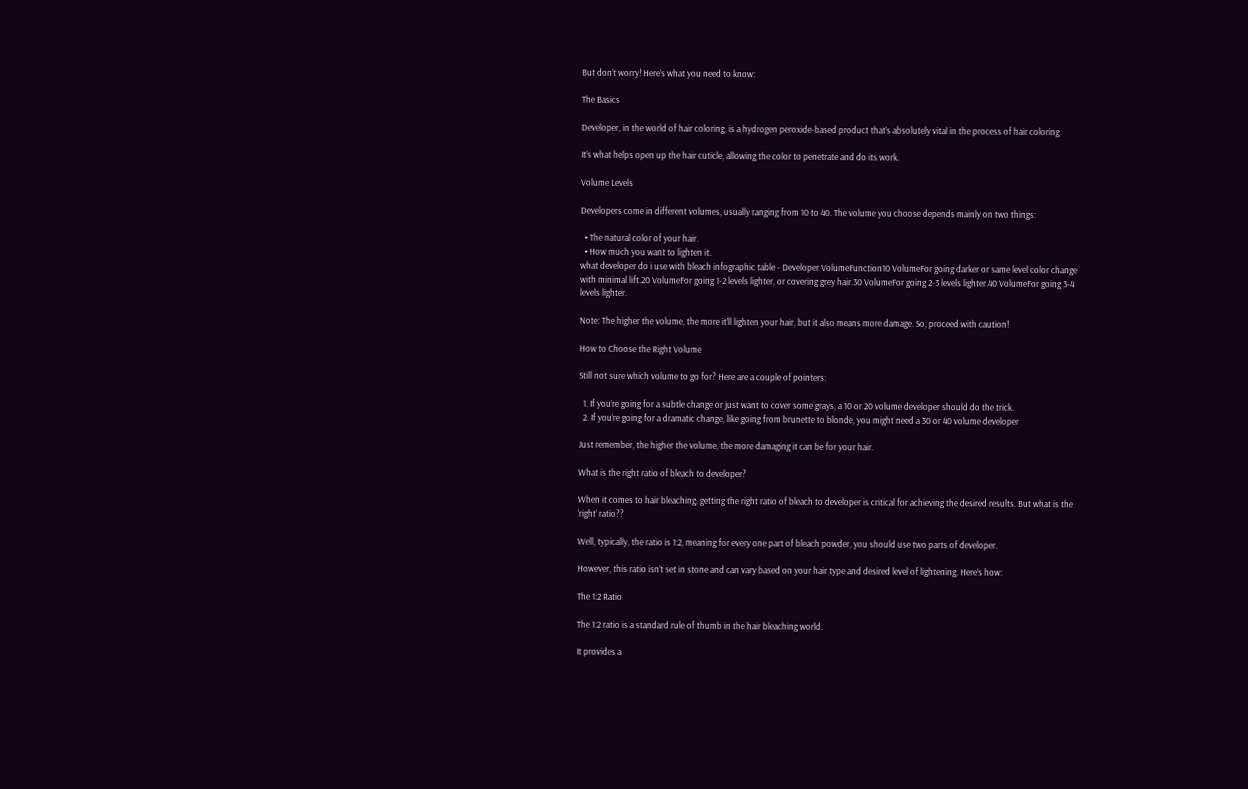But don’t worry! Here’s what you need to know:

The Basics

Developer, in the world of hair coloring, is a hydrogen peroxide-based product that’s absolutely vital in the process of hair coloring.

It’s what helps open up the hair cuticle, allowing the color to penetrate and do its work.

Volume Levels

Developers come in different volumes, usually ranging from 10 to 40. The volume you choose depends mainly on two things:

  • The natural color of your hair.
  • How much you want to lighten it.
what developer do i use with bleach infographic table - Developer VolumeFunction10 VolumeFor going darker or same level color change with minimal lift.20 VolumeFor going 1-2 levels lighter, or covering grey hair.30 VolumeFor going 2-3 levels lighter.40 VolumeFor going 3-4 levels lighter.

Note: The higher the volume, the more it’ll lighten your hair, but it also means more damage. So, proceed with caution!

How to Choose the Right Volume

Still not sure which volume to go for? Here are a couple of pointers:

  1. If you’re going for a subtle change or just want to cover some grays, a 10 or 20 volume developer should do the trick.
  2. If you’re going for a dramatic change, like going from brunette to blonde, you might need a 30 or 40 volume developer

Just remember, the higher the volume, the more damaging it can be for your hair.

What is the right ratio of bleach to developer?

When it comes to hair bleaching, getting the right ratio of bleach to developer is critical for achieving the desired results. But what is the ‘right’ ratio??

Well, typically, the ratio is 1:2, meaning for every one part of bleach powder, you should use two parts of developer.

However, this ratio isn’t set in stone and can vary based on your hair type and desired level of lightening. Here’s how:

The 1:2 Ratio

The 1:2 ratio is a standard rule of thumb in the hair bleaching world.

It provides a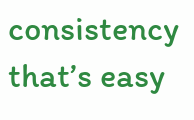consistency that’s easy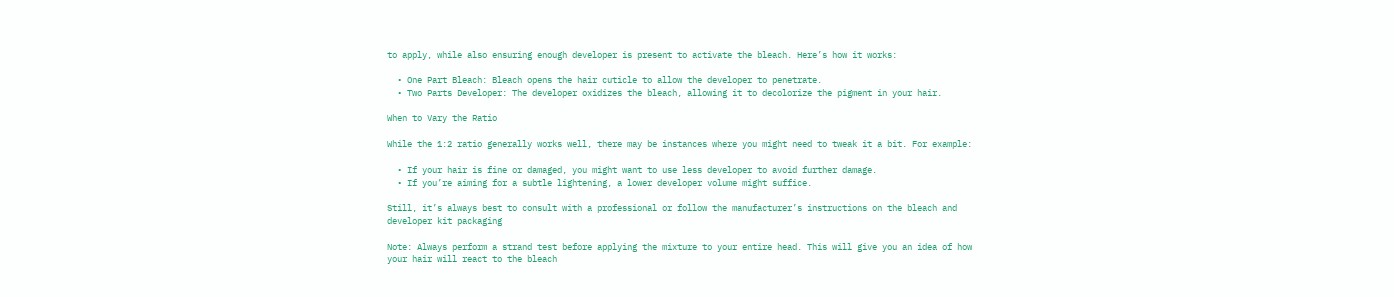to apply, while also ensuring enough developer is present to activate the bleach. Here’s how it works:

  • One Part Bleach: Bleach opens the hair cuticle to allow the developer to penetrate.
  • Two Parts Developer: The developer oxidizes the bleach, allowing it to decolorize the pigment in your hair.

When to Vary the Ratio

While the 1:2 ratio generally works well, there may be instances where you might need to tweak it a bit. For example:

  • If your hair is fine or damaged, you might want to use less developer to avoid further damage.
  • If you’re aiming for a subtle lightening, a lower developer volume might suffice.

Still, it’s always best to consult with a professional or follow the manufacturer’s instructions on the bleach and developer kit packaging

Note: Always perform a strand test before applying the mixture to your entire head. This will give you an idea of how your hair will react to the bleach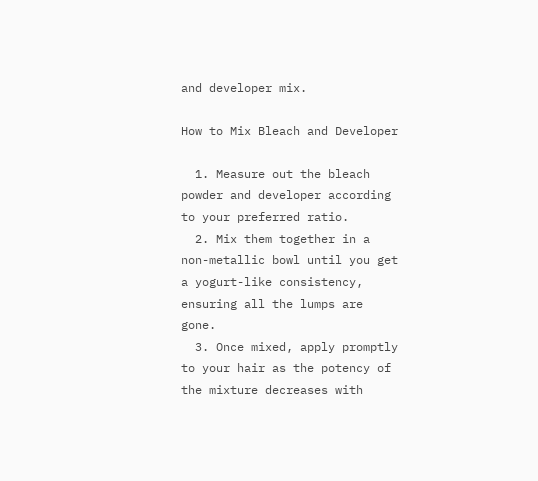and developer mix.

How to Mix Bleach and Developer

  1. Measure out the bleach powder and developer according to your preferred ratio.
  2. Mix them together in a non-metallic bowl until you get a yogurt-like consistency, ensuring all the lumps are gone.
  3. Once mixed, apply promptly to your hair as the potency of the mixture decreases with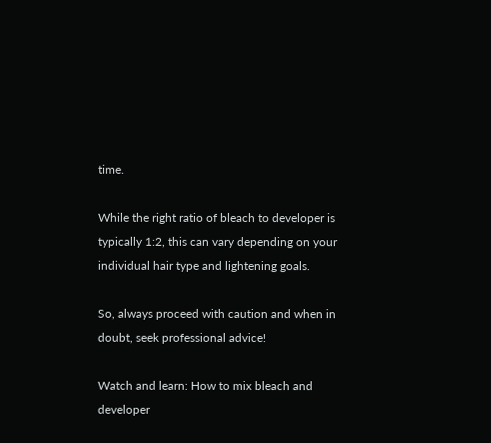time.

While the right ratio of bleach to developer is typically 1:2, this can vary depending on your individual hair type and lightening goals.

So, always proceed with caution and when in doubt, seek professional advice!

Watch and learn: How to mix bleach and developer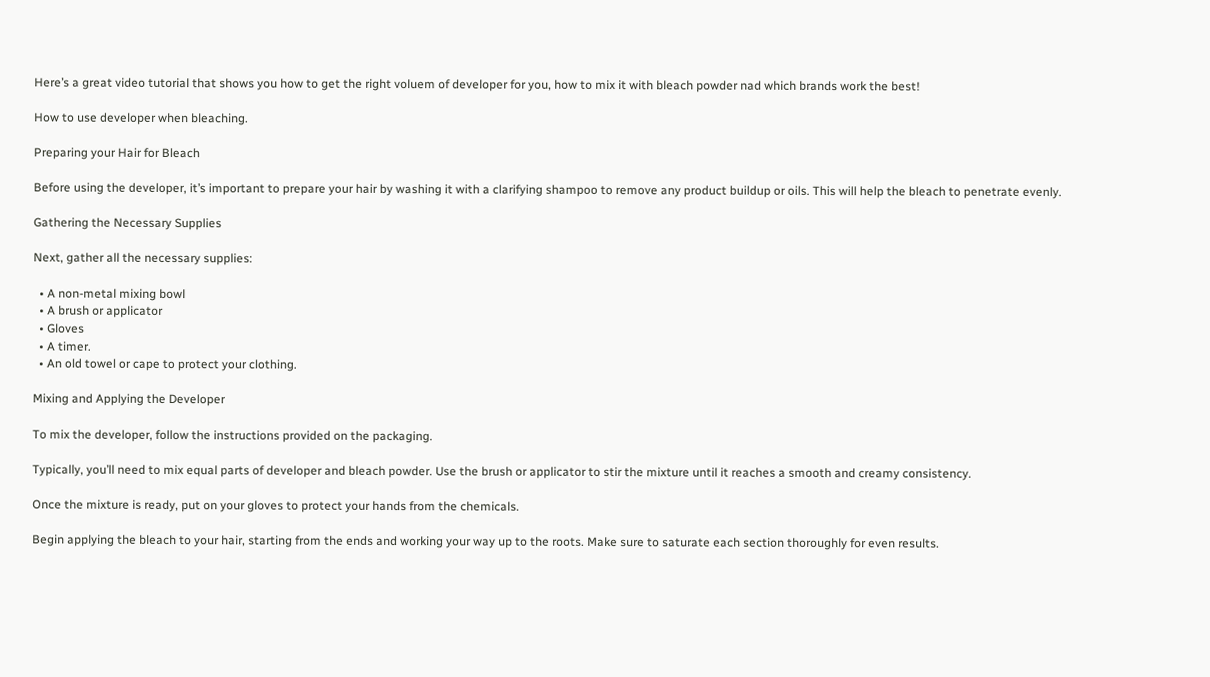Here’s a great video tutorial that shows you how to get the right voluem of developer for you, how to mix it with bleach powder nad which brands work the best!

How to use developer when bleaching.

Preparing your Hair for Bleach

Before using the developer, it’s important to prepare your hair by washing it with a clarifying shampoo to remove any product buildup or oils. This will help the bleach to penetrate evenly.

Gathering the Necessary Supplies

Next, gather all the necessary supplies:

  • A non-metal mixing bowl
  • A brush or applicator
  • Gloves
  • A timer.
  • An old towel or cape to protect your clothing.

Mixing and Applying the Developer

To mix the developer, follow the instructions provided on the packaging.

Typically, you’ll need to mix equal parts of developer and bleach powder. Use the brush or applicator to stir the mixture until it reaches a smooth and creamy consistency.

Once the mixture is ready, put on your gloves to protect your hands from the chemicals.

Begin applying the bleach to your hair, starting from the ends and working your way up to the roots. Make sure to saturate each section thoroughly for even results.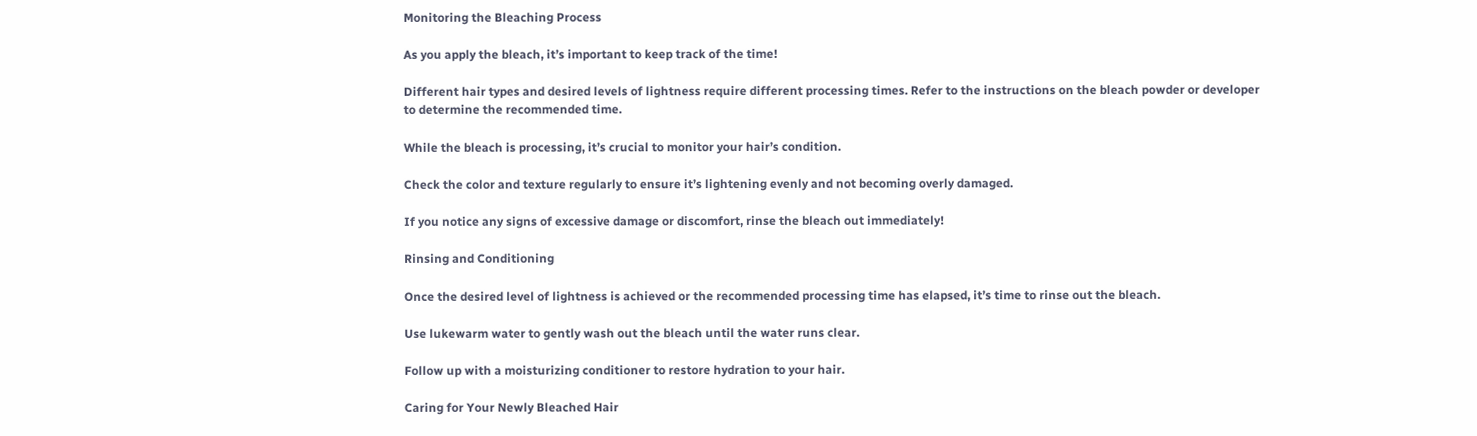Monitoring the Bleaching Process

As you apply the bleach, it’s important to keep track of the time!

Different hair types and desired levels of lightness require different processing times. Refer to the instructions on the bleach powder or developer to determine the recommended time.

While the bleach is processing, it’s crucial to monitor your hair’s condition.

Check the color and texture regularly to ensure it’s lightening evenly and not becoming overly damaged.

If you notice any signs of excessive damage or discomfort, rinse the bleach out immediately!

Rinsing and Conditioning

Once the desired level of lightness is achieved or the recommended processing time has elapsed, it’s time to rinse out the bleach.

Use lukewarm water to gently wash out the bleach until the water runs clear.

Follow up with a moisturizing conditioner to restore hydration to your hair.

Caring for Your Newly Bleached Hair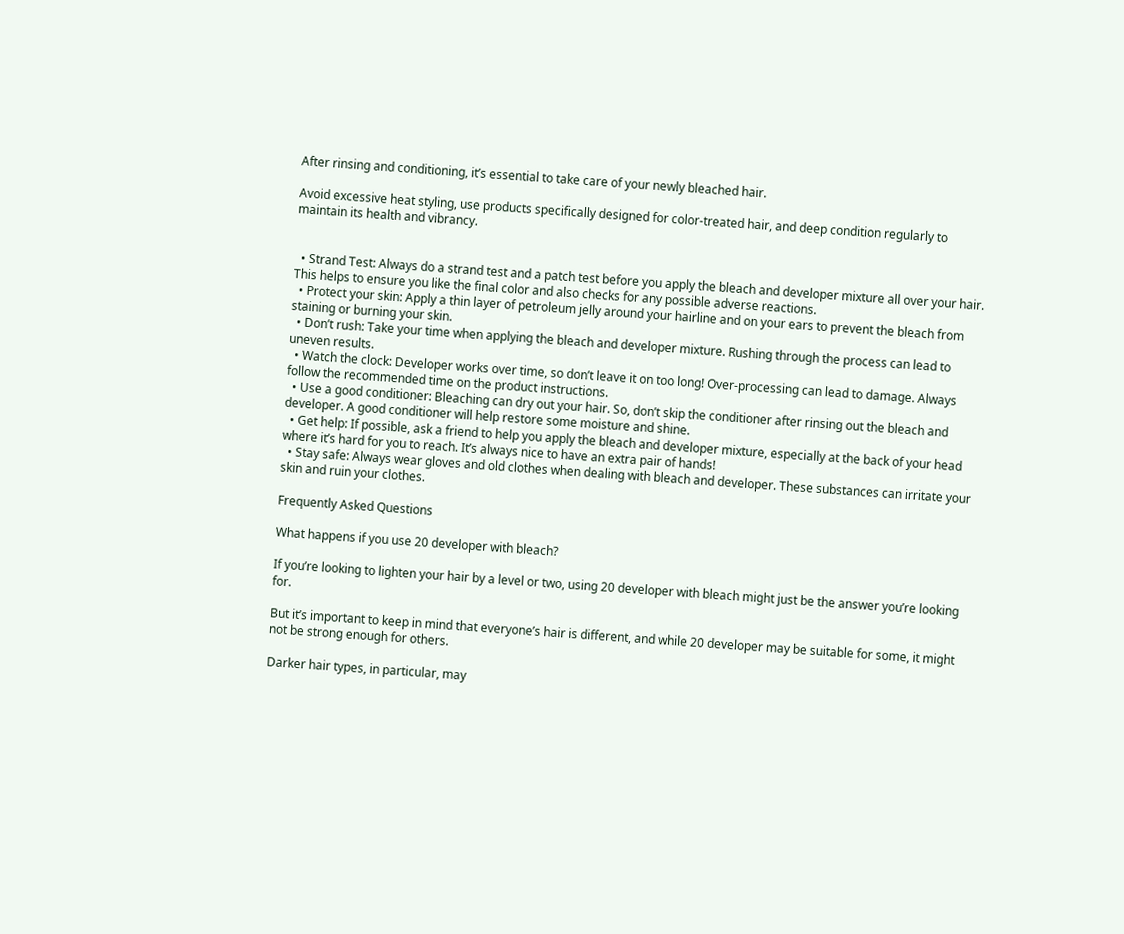After rinsing and conditioning, it’s essential to take care of your newly bleached hair.

Avoid excessive heat styling, use products specifically designed for color-treated hair, and deep condition regularly to maintain its health and vibrancy.


  • Strand Test: Always do a strand test and a patch test before you apply the bleach and developer mixture all over your hair. This helps to ensure you like the final color and also checks for any possible adverse reactions.
  • Protect your skin: Apply a thin layer of petroleum jelly around your hairline and on your ears to prevent the bleach from staining or burning your skin.
  • Don’t rush: Take your time when applying the bleach and developer mixture. Rushing through the process can lead to uneven results.
  • Watch the clock: Developer works over time, so don’t leave it on too long! Over-processing can lead to damage. Always follow the recommended time on the product instructions.
  • Use a good conditioner: Bleaching can dry out your hair. So, don’t skip the conditioner after rinsing out the bleach and developer. A good conditioner will help restore some moisture and shine.
  • Get help: If possible, ask a friend to help you apply the bleach and developer mixture, especially at the back of your head where it’s hard for you to reach. It’s always nice to have an extra pair of hands!
  • Stay safe: Always wear gloves and old clothes when dealing with bleach and developer. These substances can irritate your skin and ruin your clothes.

Frequently Asked Questions

What happens if you use 20 developer with bleach?

If you’re looking to lighten your hair by a level or two, using 20 developer with bleach might just be the answer you’re looking for.

But it’s important to keep in mind that everyone’s hair is different, and while 20 developer may be suitable for some, it might not be strong enough for others.

Darker hair types, in particular, may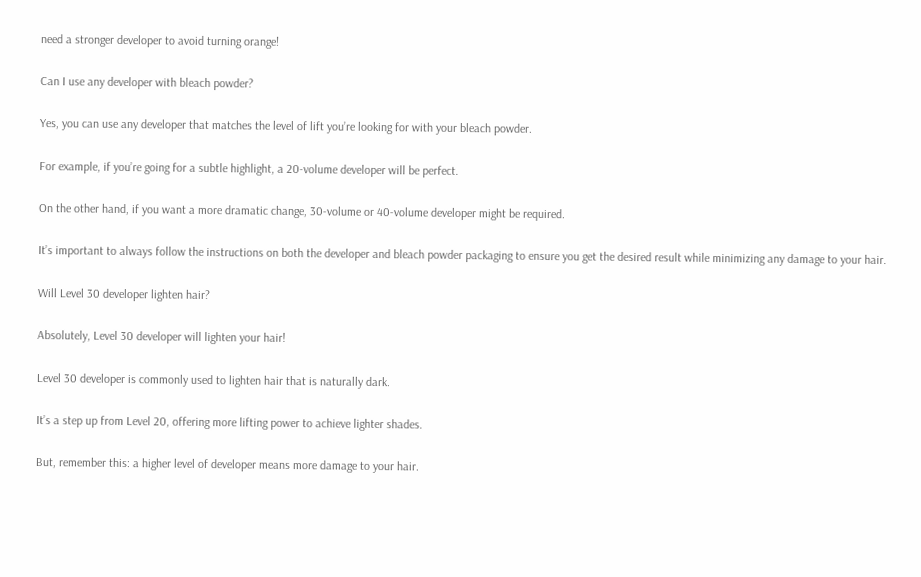need a stronger developer to avoid turning orange!

Can I use any developer with bleach powder?

Yes, you can use any developer that matches the level of lift you’re looking for with your bleach powder.

For example, if you’re going for a subtle highlight, a 20-volume developer will be perfect.

On the other hand, if you want a more dramatic change, 30-volume or 40-volume developer might be required.

It’s important to always follow the instructions on both the developer and bleach powder packaging to ensure you get the desired result while minimizing any damage to your hair.

Will Level 30 developer lighten hair?

Absolutely, Level 30 developer will lighten your hair!

Level 30 developer is commonly used to lighten hair that is naturally dark.

It’s a step up from Level 20, offering more lifting power to achieve lighter shades.

But, remember this: a higher level of developer means more damage to your hair.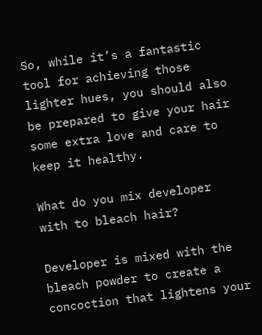So, while it’s a fantastic tool for achieving those lighter hues, you should also be prepared to give your hair some extra love and care to keep it healthy.

What do you mix developer with to bleach hair?

Developer is mixed with the bleach powder to create a concoction that lightens your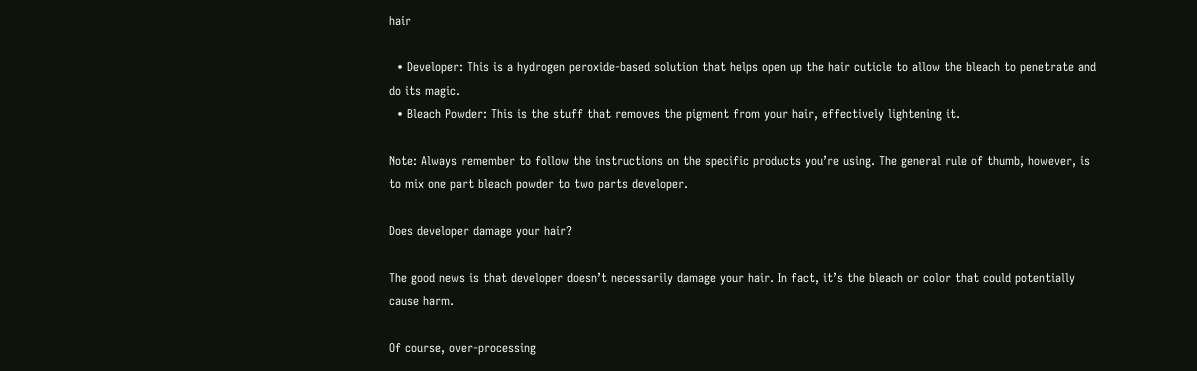hair

  • Developer: This is a hydrogen peroxide-based solution that helps open up the hair cuticle to allow the bleach to penetrate and do its magic.
  • Bleach Powder: This is the stuff that removes the pigment from your hair, effectively lightening it.

Note: Always remember to follow the instructions on the specific products you’re using. The general rule of thumb, however, is to mix one part bleach powder to two parts developer.

Does developer damage your hair?

The good news is that developer doesn’t necessarily damage your hair. In fact, it’s the bleach or color that could potentially cause harm.

Of course, over-processing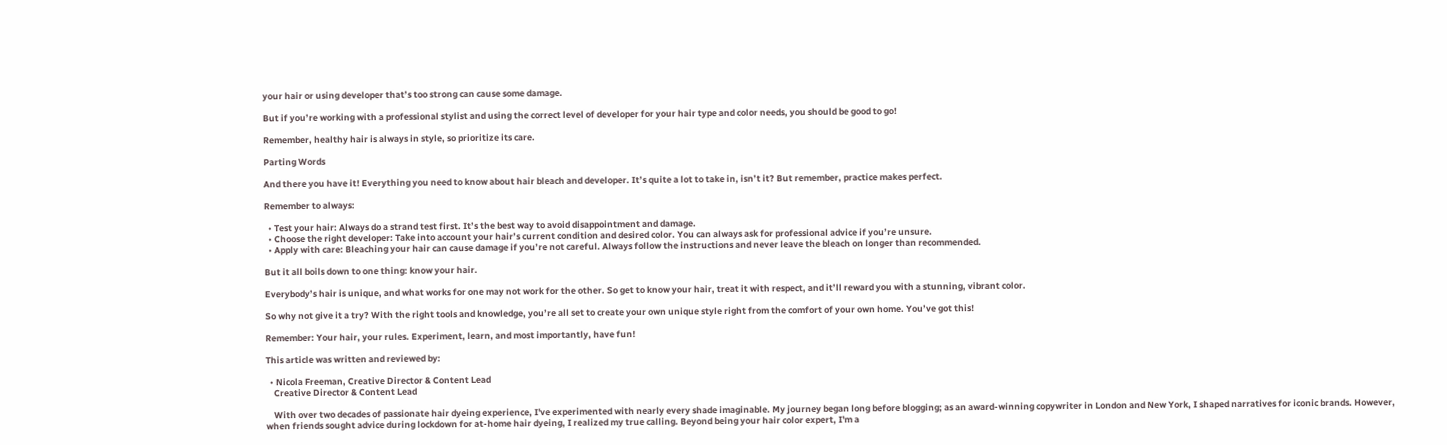your hair or using developer that’s too strong can cause some damage.

But if you’re working with a professional stylist and using the correct level of developer for your hair type and color needs, you should be good to go!

Remember, healthy hair is always in style, so prioritize its care.

Parting Words

And there you have it! Everything you need to know about hair bleach and developer. It’s quite a lot to take in, isn’t it? But remember, practice makes perfect.

Remember to always:

  • Test your hair: Always do a strand test first. It’s the best way to avoid disappointment and damage.
  • Choose the right developer: Take into account your hair’s current condition and desired color. You can always ask for professional advice if you’re unsure.
  • Apply with care: Bleaching your hair can cause damage if you’re not careful. Always follow the instructions and never leave the bleach on longer than recommended.

But it all boils down to one thing: know your hair.

Everybody’s hair is unique, and what works for one may not work for the other. So get to know your hair, treat it with respect, and it’ll reward you with a stunning, vibrant color.

So why not give it a try? With the right tools and knowledge, you’re all set to create your own unique style right from the comfort of your own home. You’ve got this!

Remember: Your hair, your rules. Experiment, learn, and most importantly, have fun!

This article was written and reviewed by:

  • Nicola Freeman, Creative Director & Content Lead
    Creative Director & Content Lead

    With over two decades of passionate hair dyeing experience, I've experimented with nearly every shade imaginable. My journey began long before blogging; as an award-winning copywriter in London and New York, I shaped narratives for iconic brands. However, when friends sought advice during lockdown for at-home hair dyeing, I realized my true calling. Beyond being your hair color expert, I'm a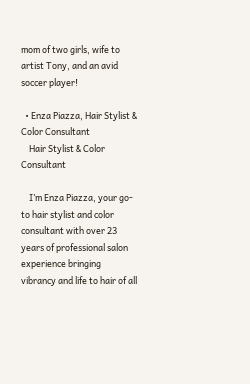mom of two girls, wife to artist Tony, and an avid soccer player!

  • Enza Piazza, Hair Stylist & Color Consultant
    Hair Stylist & Color Consultant

    I’m Enza Piazza, your go-to hair stylist and color consultant with over 23 years of professional salon experience bringing vibrancy and life to hair of all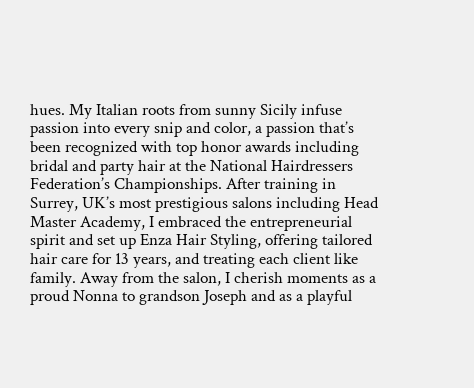hues. My Italian roots from sunny Sicily infuse passion into every snip and color, a passion that’s been recognized with top honor awards including bridal and party hair at the National Hairdressers Federation’s Championships. After training in Surrey, UK’s most prestigious salons including Head Master Academy, I embraced the entrepreneurial spirit and set up Enza Hair Styling, offering tailored hair care for 13 years, and treating each client like family. Away from the salon, I cherish moments as a proud Nonna to grandson Joseph and as a playful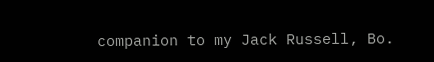companion to my Jack Russell, Bo.